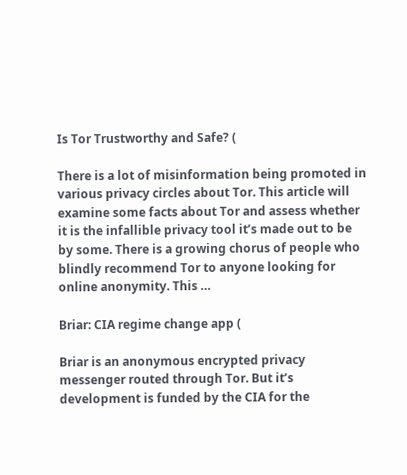Is Tor Trustworthy and Safe? (

There is a lot of misinformation being promoted in various privacy circles about Tor. This article will examine some facts about Tor and assess whether it is the infallible privacy tool it’s made out to be by some. There is a growing chorus of people who blindly recommend Tor to anyone looking for online anonymity. This …

Briar: CIA regime change app (

Briar is an anonymous encrypted privacy messenger routed through Tor. But it’s development is funded by the CIA for the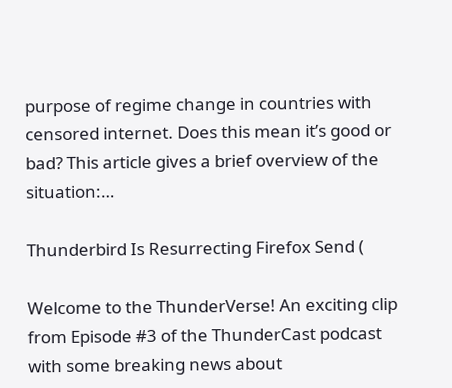purpose of regime change in countries with censored internet. Does this mean it’s good or bad? This article gives a brief overview of the situation:…

Thunderbird Is Resurrecting Firefox Send (

Welcome to the ThunderVerse! An exciting clip from Episode #3 of the ThunderCast podcast with some breaking news about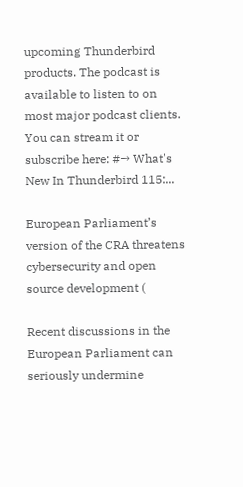upcoming Thunderbird products. The podcast is available to listen to on most major podcast clients. You can stream it or subscribe here: #→ What's New In Thunderbird 115:...

European Parliament’s version of the CRA threatens cybersecurity and open source development (

Recent discussions in the European Parliament can seriously undermine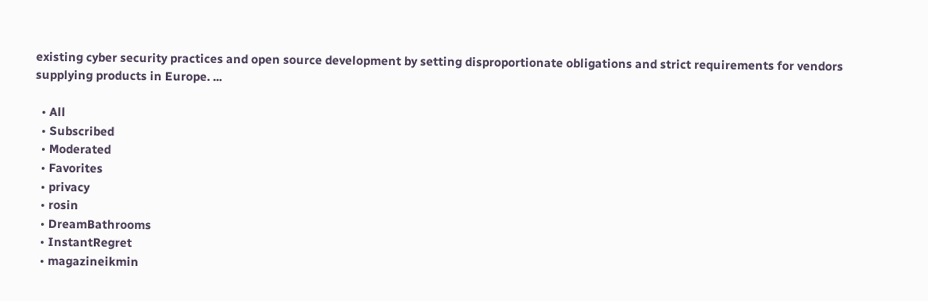existing cyber security practices and open source development by setting disproportionate obligations and strict requirements for vendors supplying products in Europe. ...

  • All
  • Subscribed
  • Moderated
  • Favorites
  • privacy
  • rosin
  • DreamBathrooms
  • InstantRegret
  • magazineikmin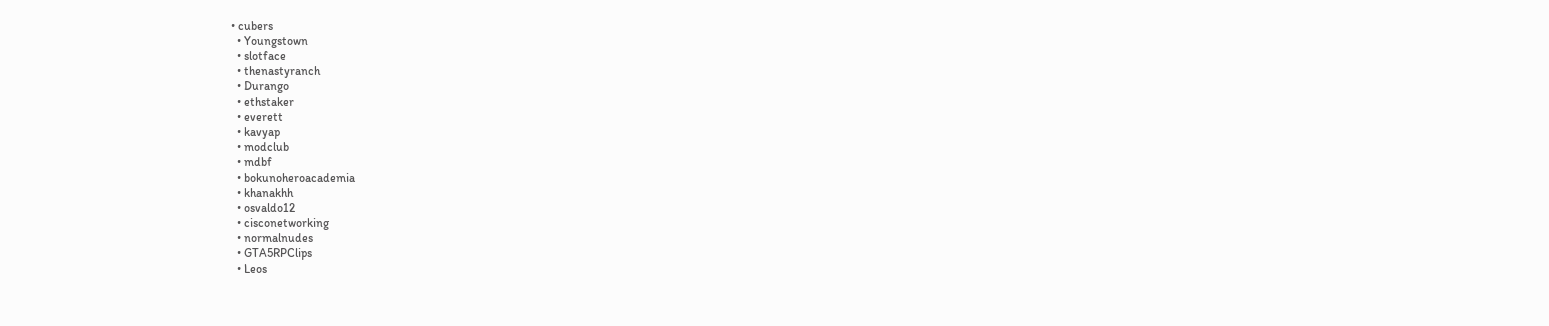• cubers
  • Youngstown
  • slotface
  • thenastyranch
  • Durango
  • ethstaker
  • everett
  • kavyap
  • modclub
  • mdbf
  • bokunoheroacademia
  • khanakhh
  • osvaldo12
  • cisconetworking
  • normalnudes
  • GTA5RPClips
  • Leos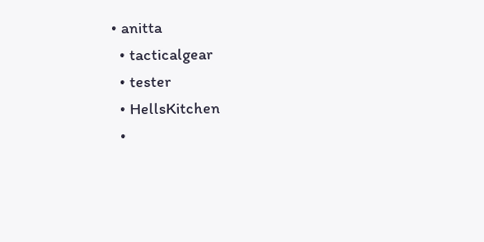• anitta
  • tacticalgear
  • tester
  • HellsKitchen
  •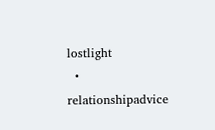lostlight
  • relationshipadvice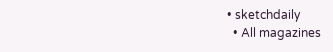• sketchdaily
  • All magazines